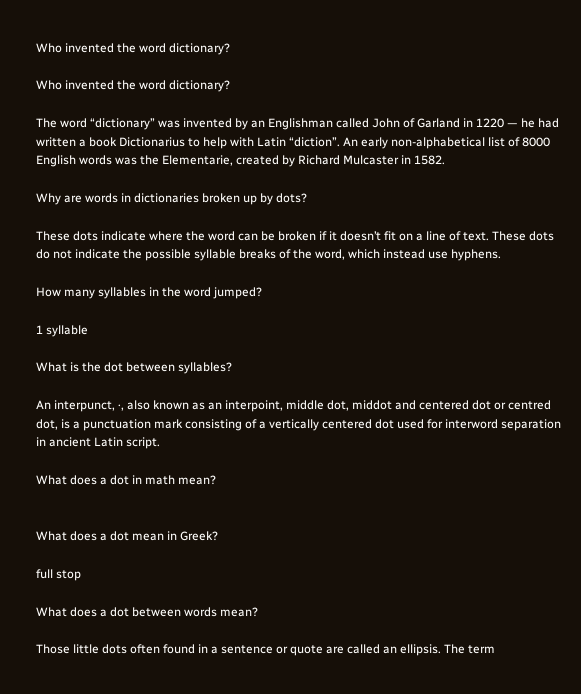Who invented the word dictionary?

Who invented the word dictionary?

The word “dictionary” was invented by an Englishman called John of Garland in 1220 — he had written a book Dictionarius to help with Latin “diction”. An early non-alphabetical list of 8000 English words was the Elementarie, created by Richard Mulcaster in 1582.

Why are words in dictionaries broken up by dots?

These dots indicate where the word can be broken if it doesn’t fit on a line of text. These dots do not indicate the possible syllable breaks of the word, which instead use hyphens.

How many syllables in the word jumped?

1 syllable

What is the dot between syllables?

An interpunct, ·, also known as an interpoint, middle dot, middot and centered dot or centred dot, is a punctuation mark consisting of a vertically centered dot used for interword separation in ancient Latin script.

What does a dot in math mean?


What does a dot mean in Greek?

full stop

What does a dot between words mean?

Those little dots often found in a sentence or quote are called an ellipsis. The term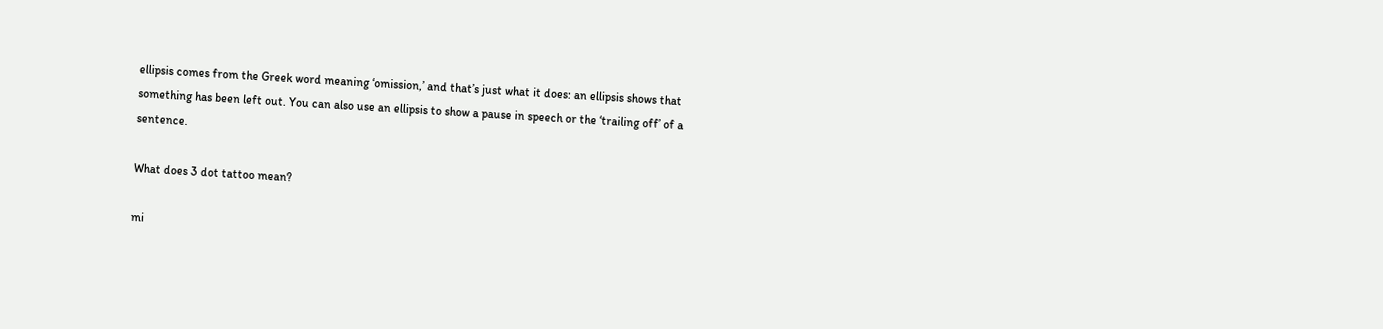ellipsis comes from the Greek word meaning ‘omission,’ and that’s just what it does: an ellipsis shows that something has been left out. You can also use an ellipsis to show a pause in speech or the ‘trailing off’ of a sentence.

What does 3 dot tattoo mean?

mi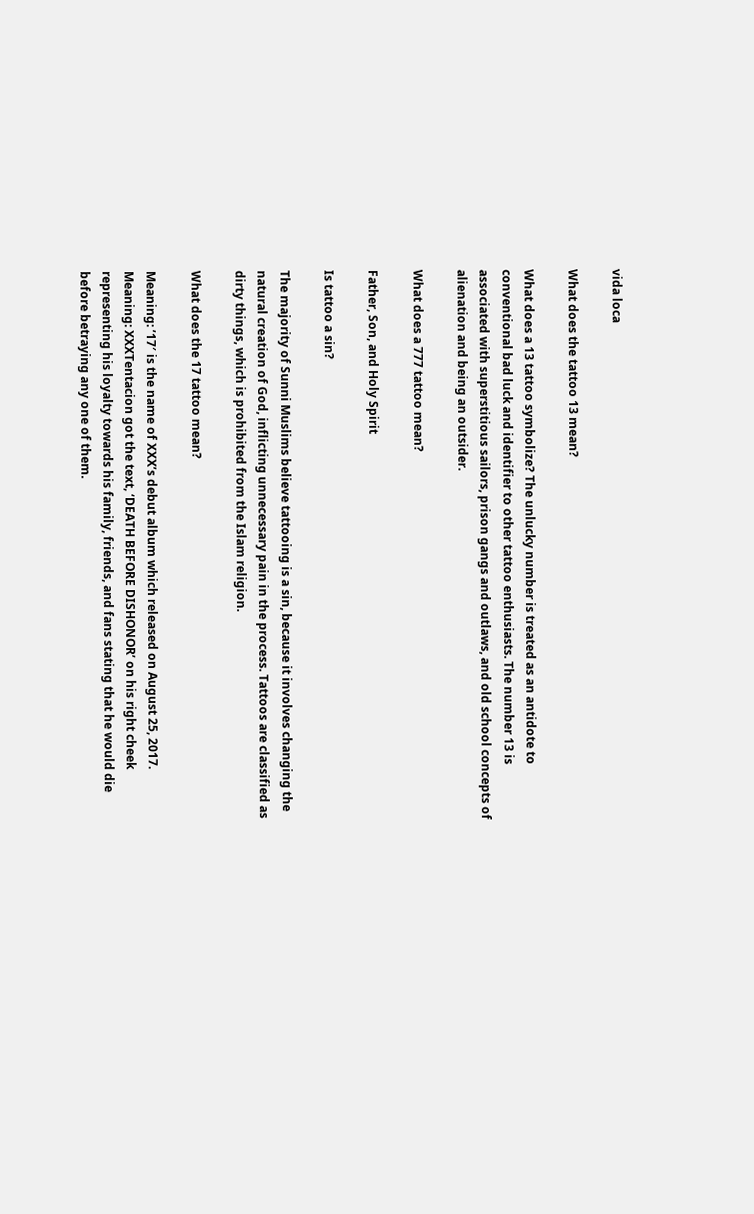vida loca

What does the tattoo 13 mean?

What does a 13 tattoo symbolize? The unlucky number is treated as an antidote to conventional bad luck and identifier to other tattoo enthusiasts. The number 13 is associated with superstitious sailors, prison gangs and outlaws, and old school concepts of alienation and being an outsider.

What does a 777 tattoo mean?

Father, Son, and Holy Spirit

Is tattoo a sin?

The majority of Sunni Muslims believe tattooing is a sin, because it involves changing the natural creation of God, inflicting unnecessary pain in the process. Tattoos are classified as dirty things, which is prohibited from the Islam religion.

What does the 17 tattoo mean?

Meaning: ’17′ is the name of XXX’s debut album which released on August 25, 2017. Meaning: XXXTentacion got the text, ‘DEATH BEFORE DISHONOR’ on his right cheek representing his loyalty towards his family, friends, and fans stating that he would die before betraying any one of them.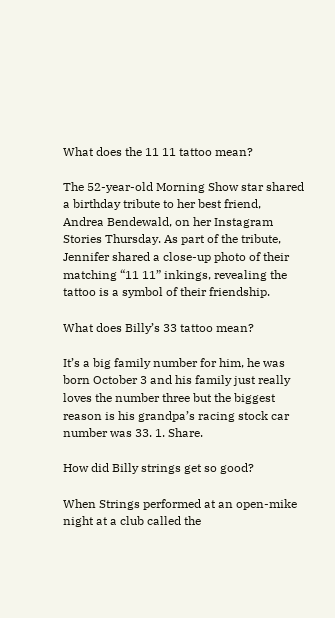What does the 11 11 tattoo mean?

The 52-year-old Morning Show star shared a birthday tribute to her best friend, Andrea Bendewald, on her Instagram Stories Thursday. As part of the tribute, Jennifer shared a close-up photo of their matching “11 11” inkings, revealing the tattoo is a symbol of their friendship.

What does Billy’s 33 tattoo mean?

It’s a big family number for him, he was born October 3 and his family just really loves the number three but the biggest reason is his grandpa’s racing stock car number was 33. 1. Share.

How did Billy strings get so good?

When Strings performed at an open-mike night at a club called the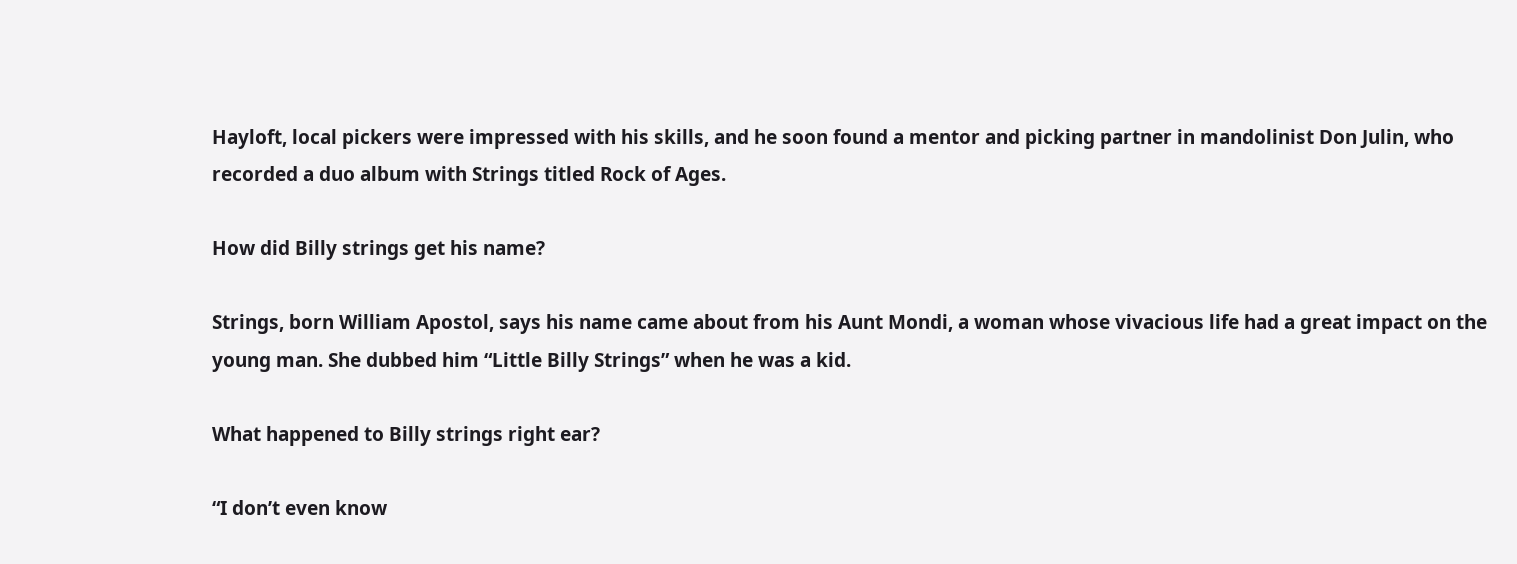Hayloft, local pickers were impressed with his skills, and he soon found a mentor and picking partner in mandolinist Don Julin, who recorded a duo album with Strings titled Rock of Ages.

How did Billy strings get his name?

Strings, born William Apostol, says his name came about from his Aunt Mondi, a woman whose vivacious life had a great impact on the young man. She dubbed him “Little Billy Strings” when he was a kid.

What happened to Billy strings right ear?

“I don’t even know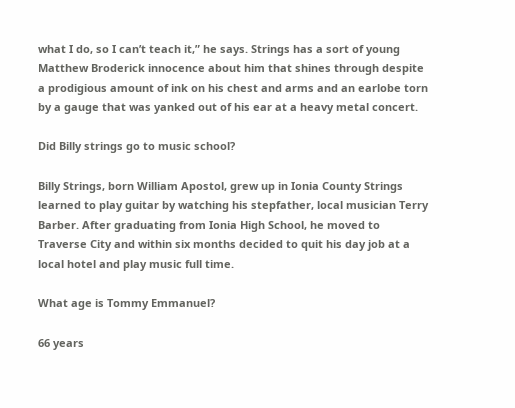what I do, so I can’t teach it,” he says. Strings has a sort of young Matthew Broderick innocence about him that shines through despite a prodigious amount of ink on his chest and arms and an earlobe torn by a gauge that was yanked out of his ear at a heavy metal concert.

Did Billy strings go to music school?

Billy Strings, born William Apostol, grew up in Ionia County Strings learned to play guitar by watching his stepfather, local musician Terry Barber. After graduating from Ionia High School, he moved to Traverse City and within six months decided to quit his day job at a local hotel and play music full time.

What age is Tommy Emmanuel?

66 years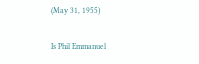(May 31, 1955)

Is Phil Emmanuel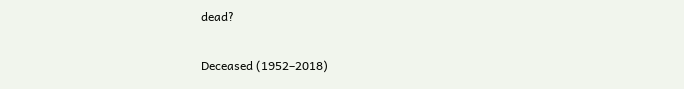dead?

Deceased (1952–2018)